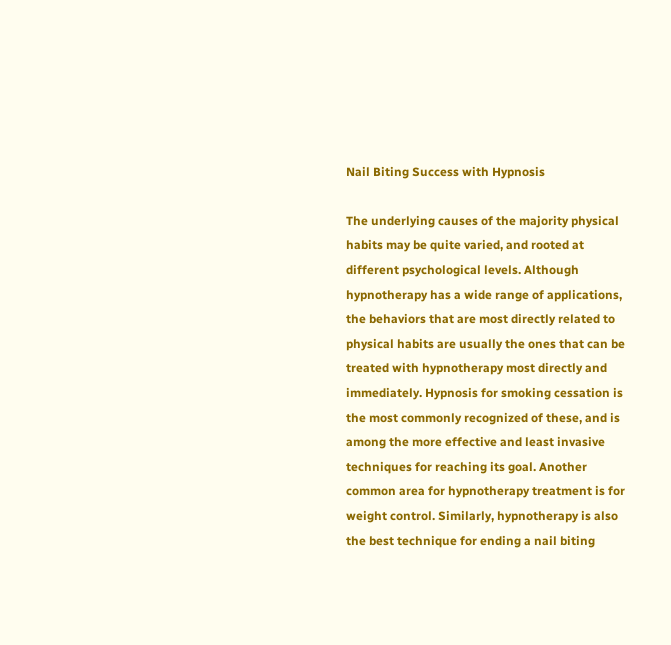Nail Biting Success with Hypnosis

The underlying causes of the majority physical habits may be quite varied, and rooted at different psychological levels. Although hypnotherapy has a wide range of applications, the behaviors that are most directly related to physical habits are usually the ones that can be treated with hypnotherapy most directly and immediately. Hypnosis for smoking cessation is the most commonly recognized of these, and is among the more effective and least invasive techniques for reaching its goal. Another common area for hypnotherapy treatment is for weight control. Similarly, hypnotherapy is also the best technique for ending a nail biting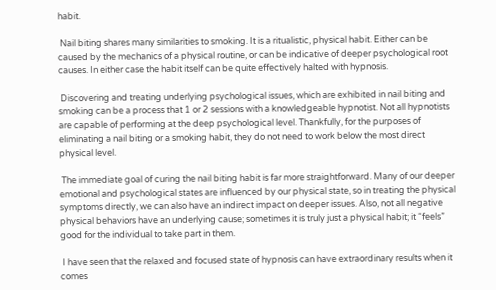habit.

 Nail biting shares many similarities to smoking. It is a ritualistic, physical habit. Either can be caused by the mechanics of a physical routine, or can be indicative of deeper psychological root causes. In either case the habit itself can be quite effectively halted with hypnosis.

 Discovering and treating underlying psychological issues, which are exhibited in nail biting and smoking can be a process that 1 or 2 sessions with a knowledgeable hypnotist. Not all hypnotists are capable of performing at the deep psychological level. Thankfully, for the purposes of eliminating a nail biting or a smoking habit, they do not need to work below the most direct physical level.

 The immediate goal of curing the nail biting habit is far more straightforward. Many of our deeper emotional and psychological states are influenced by our physical state, so in treating the physical symptoms directly, we can also have an indirect impact on deeper issues. Also, not all negative physical behaviors have an underlying cause; sometimes it is truly just a physical habit; it “feels” good for the individual to take part in them.

 I have seen that the relaxed and focused state of hypnosis can have extraordinary results when it comes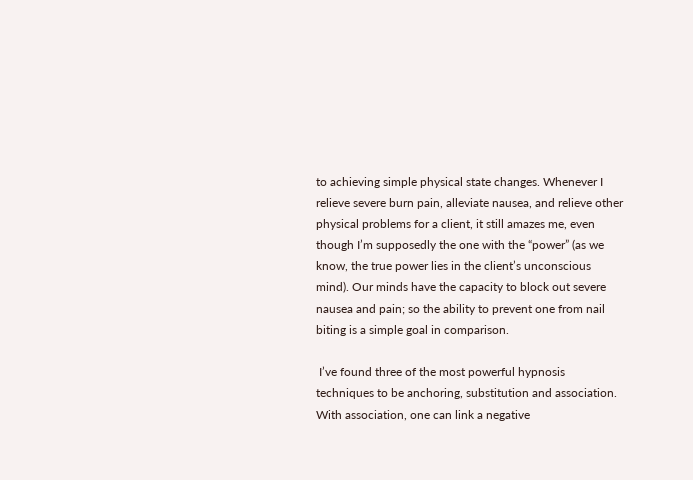to achieving simple physical state changes. Whenever I relieve severe burn pain, alleviate nausea, and relieve other physical problems for a client, it still amazes me, even though I’m supposedly the one with the “power” (as we know, the true power lies in the client’s unconscious mind). Our minds have the capacity to block out severe nausea and pain; so the ability to prevent one from nail biting is a simple goal in comparison.

 I’ve found three of the most powerful hypnosis techniques to be anchoring, substitution and association. With association, one can link a negative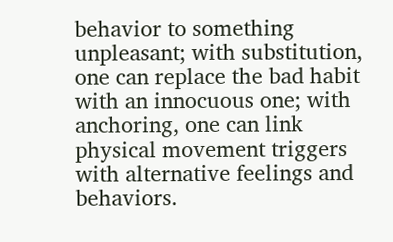behavior to something unpleasant; with substitution, one can replace the bad habit with an innocuous one; with anchoring, one can link physical movement triggers with alternative feelings and behaviors.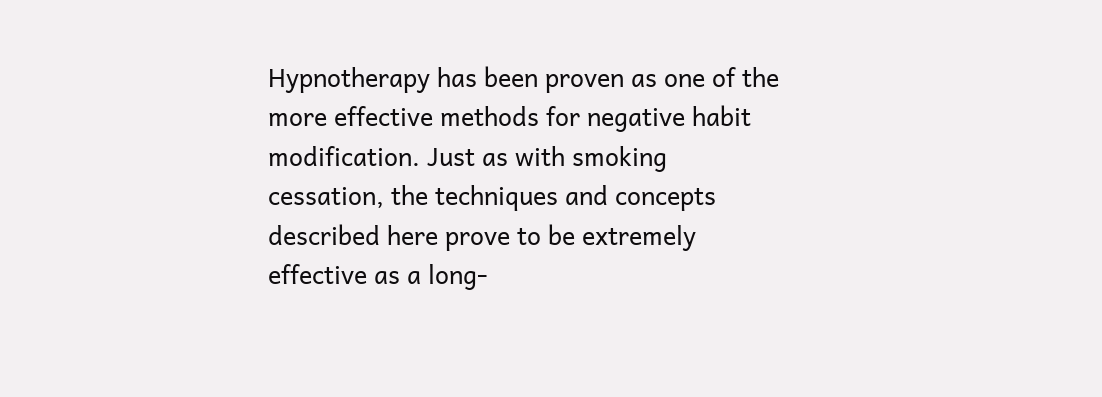Hypnotherapy has been proven as one of the more effective methods for negative habit modification. Just as with smoking cessation, the techniques and concepts described here prove to be extremely effective as a long-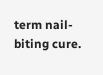term nail-biting cure.